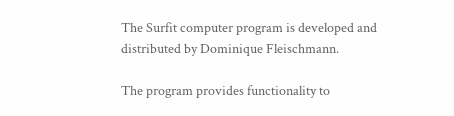The Surfit computer program is developed and distributed by Dominique Fleischmann.

The program provides functionality to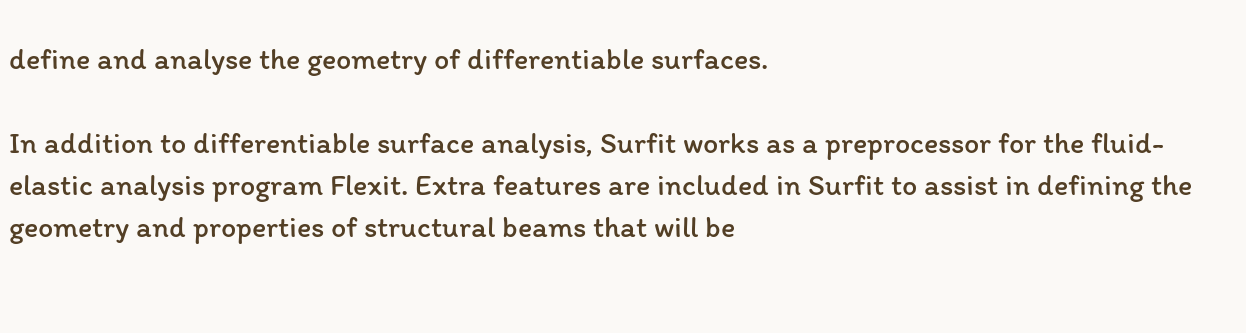define and analyse the geometry of differentiable surfaces.

In addition to differentiable surface analysis, Surfit works as a preprocessor for the fluid-elastic analysis program Flexit. Extra features are included in Surfit to assist in defining the geometry and properties of structural beams that will be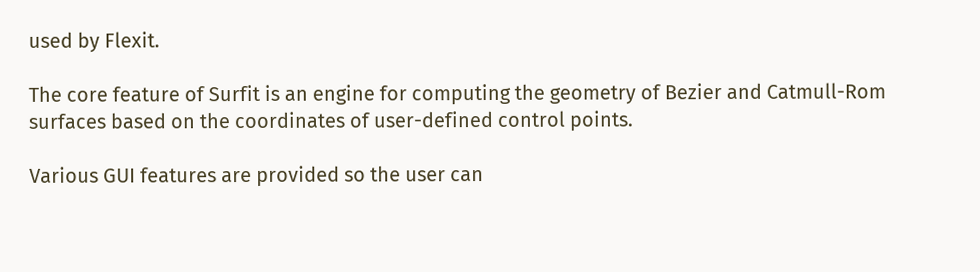used by Flexit.

The core feature of Surfit is an engine for computing the geometry of Bezier and Catmull-Rom surfaces based on the coordinates of user-defined control points.

Various GUI features are provided so the user can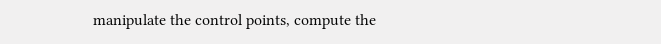manipulate the control points, compute the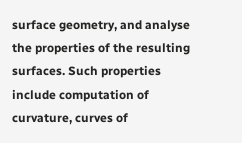surface geometry, and analyse the properties of the resulting surfaces. Such properties include computation of curvature, curves of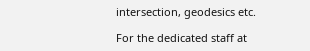intersection, geodesics etc.

For the dedicated staff at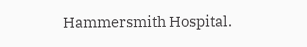Hammersmith Hospital.